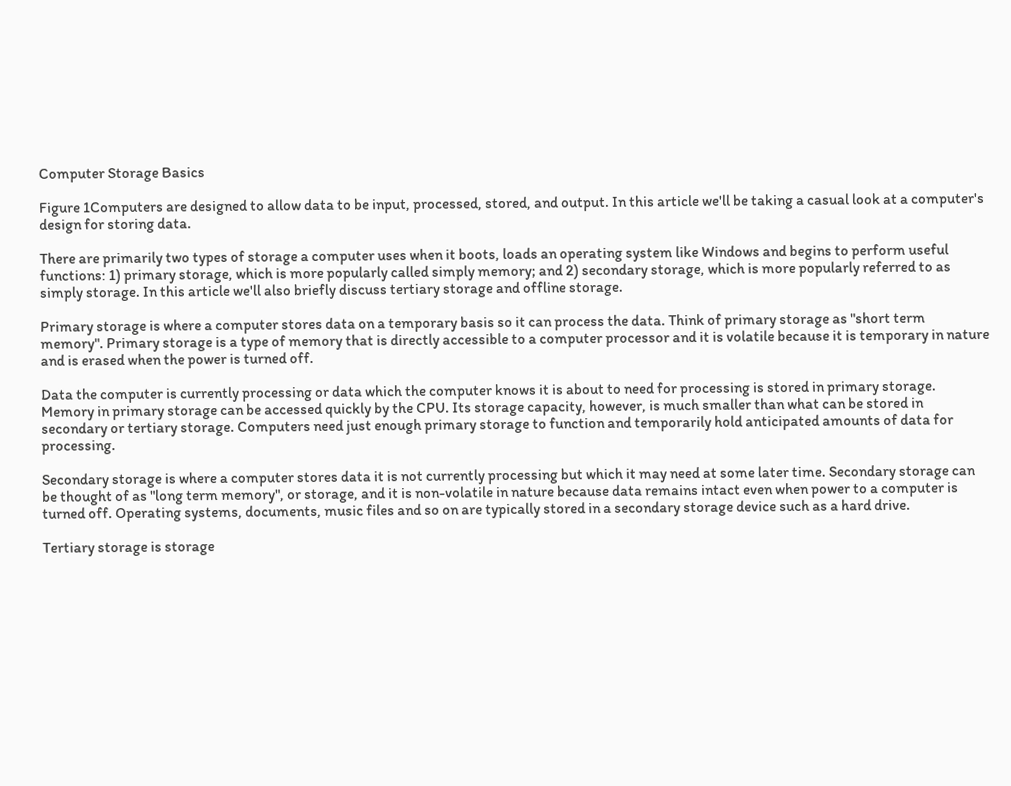Computer Storage Basics

Figure 1Computers are designed to allow data to be input, processed, stored, and output. In this article we'll be taking a casual look at a computer's design for storing data.

There are primarily two types of storage a computer uses when it boots, loads an operating system like Windows and begins to perform useful functions: 1) primary storage, which is more popularly called simply memory; and 2) secondary storage, which is more popularly referred to as simply storage. In this article we'll also briefly discuss tertiary storage and offline storage.

Primary storage is where a computer stores data on a temporary basis so it can process the data. Think of primary storage as "short term memory". Primary storage is a type of memory that is directly accessible to a computer processor and it is volatile because it is temporary in nature and is erased when the power is turned off.

Data the computer is currently processing or data which the computer knows it is about to need for processing is stored in primary storage. Memory in primary storage can be accessed quickly by the CPU. Its storage capacity, however, is much smaller than what can be stored in secondary or tertiary storage. Computers need just enough primary storage to function and temporarily hold anticipated amounts of data for processing.

Secondary storage is where a computer stores data it is not currently processing but which it may need at some later time. Secondary storage can be thought of as "long term memory", or storage, and it is non-volatile in nature because data remains intact even when power to a computer is turned off. Operating systems, documents, music files and so on are typically stored in a secondary storage device such as a hard drive.

Tertiary storage is storage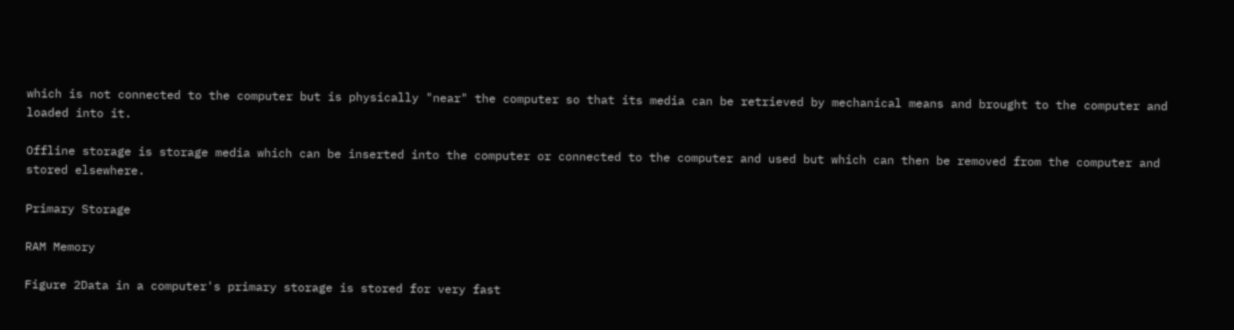which is not connected to the computer but is physically "near" the computer so that its media can be retrieved by mechanical means and brought to the computer and loaded into it.

Offline storage is storage media which can be inserted into the computer or connected to the computer and used but which can then be removed from the computer and stored elsewhere.

Primary Storage

RAM Memory

Figure 2Data in a computer's primary storage is stored for very fast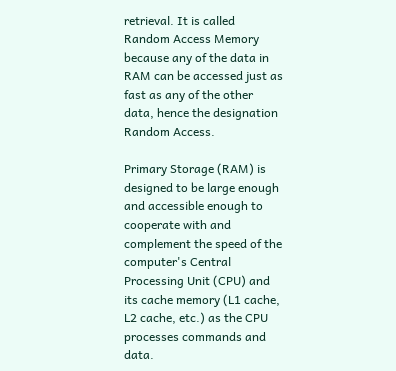retrieval. It is called Random Access Memory because any of the data in RAM can be accessed just as fast as any of the other data, hence the designation Random Access.

Primary Storage (RAM) is designed to be large enough and accessible enough to cooperate with and complement the speed of the computer's Central Processing Unit (CPU) and its cache memory (L1 cache, L2 cache, etc.) as the CPU processes commands and data.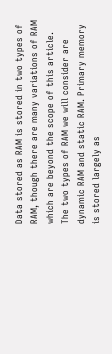Data stored as RAM is stored in two types of RAM, though there are many variations of RAM which are beyond the scope of this article. The two types of RAM we will consider are dynamic RAM and static RAM. Primary memory is stored largely as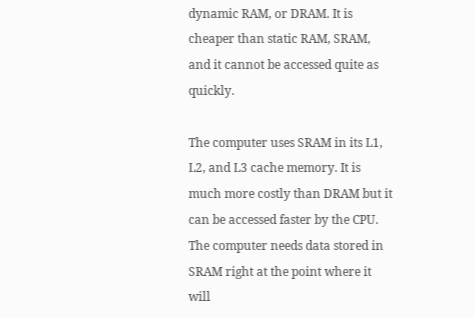dynamic RAM, or DRAM. It is cheaper than static RAM, SRAM, and it cannot be accessed quite as quickly.

The computer uses SRAM in its L1, L2, and L3 cache memory. It is much more costly than DRAM but it can be accessed faster by the CPU. The computer needs data stored in SRAM right at the point where it will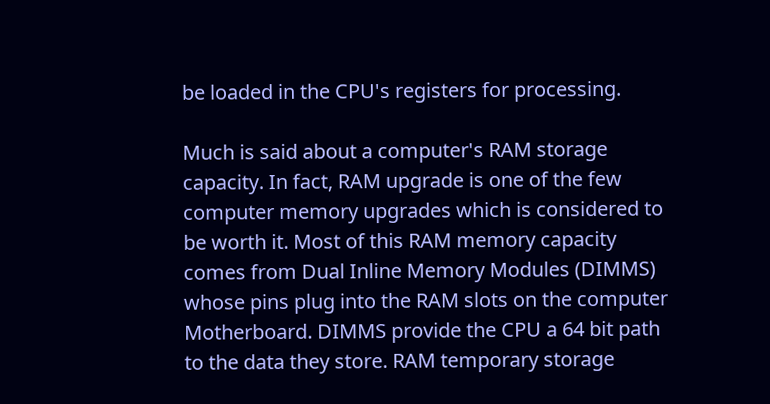be loaded in the CPU's registers for processing.

Much is said about a computer's RAM storage capacity. In fact, RAM upgrade is one of the few computer memory upgrades which is considered to be worth it. Most of this RAM memory capacity comes from Dual Inline Memory Modules (DIMMS) whose pins plug into the RAM slots on the computer Motherboard. DIMMS provide the CPU a 64 bit path to the data they store. RAM temporary storage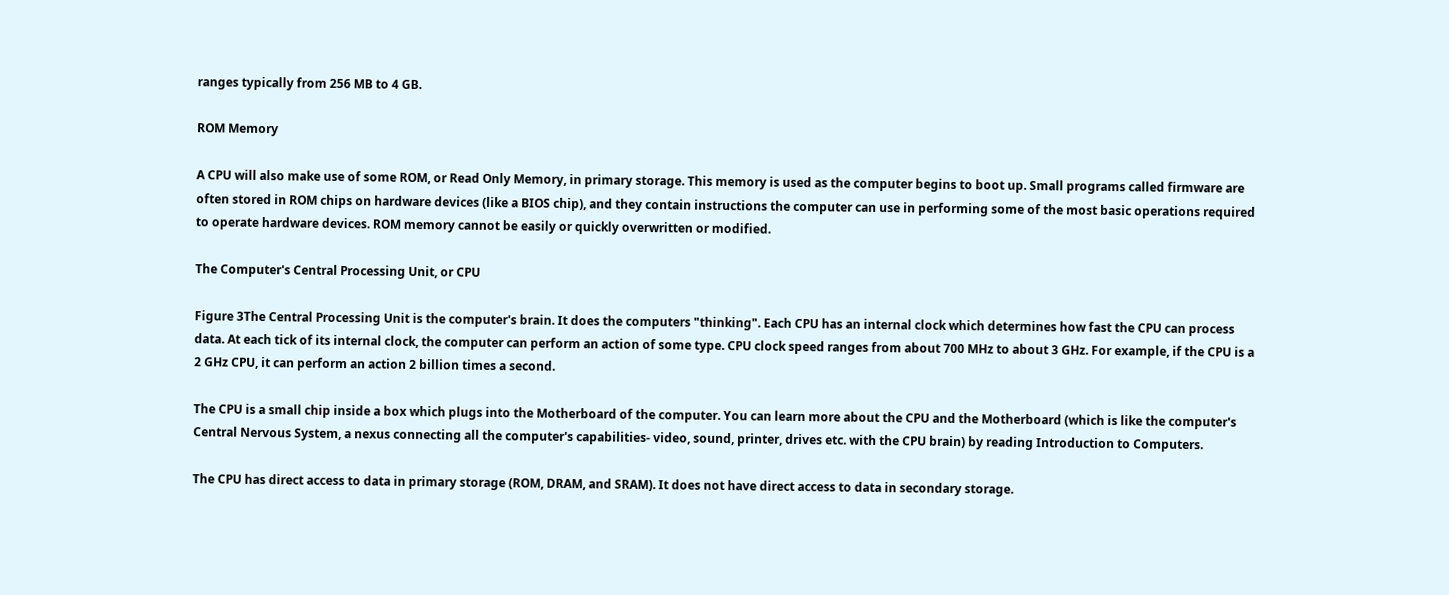ranges typically from 256 MB to 4 GB.

ROM Memory

A CPU will also make use of some ROM, or Read Only Memory, in primary storage. This memory is used as the computer begins to boot up. Small programs called firmware are often stored in ROM chips on hardware devices (like a BIOS chip), and they contain instructions the computer can use in performing some of the most basic operations required to operate hardware devices. ROM memory cannot be easily or quickly overwritten or modified.

The Computer's Central Processing Unit, or CPU

Figure 3The Central Processing Unit is the computer's brain. It does the computers "thinking". Each CPU has an internal clock which determines how fast the CPU can process data. At each tick of its internal clock, the computer can perform an action of some type. CPU clock speed ranges from about 700 MHz to about 3 GHz. For example, if the CPU is a 2 GHz CPU, it can perform an action 2 billion times a second.

The CPU is a small chip inside a box which plugs into the Motherboard of the computer. You can learn more about the CPU and the Motherboard (which is like the computer's Central Nervous System, a nexus connecting all the computer's capabilities- video, sound, printer, drives etc. with the CPU brain) by reading Introduction to Computers.

The CPU has direct access to data in primary storage (ROM, DRAM, and SRAM). It does not have direct access to data in secondary storage.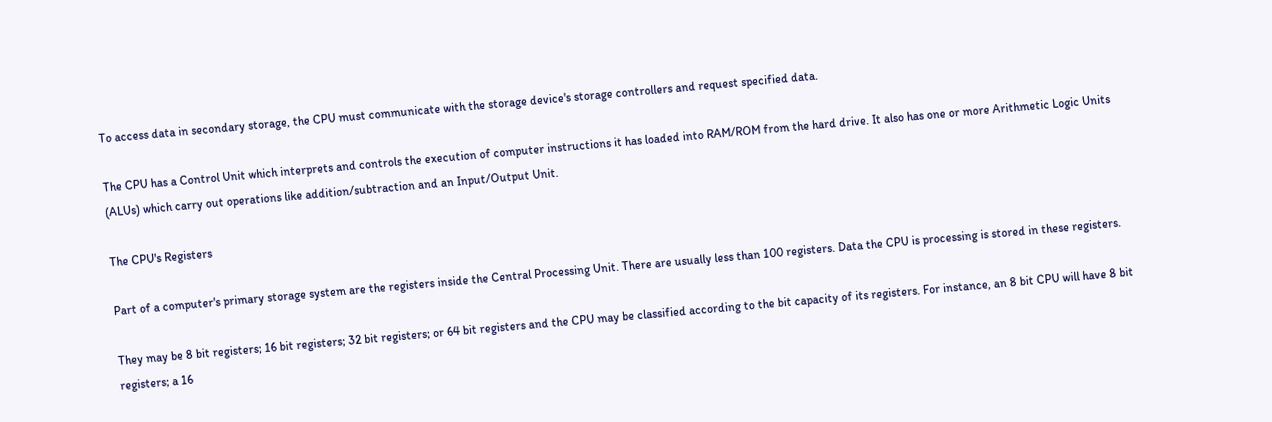To access data in secondary storage, the CPU must communicate with the storage device's storage controllers and request specified data.

The CPU has a Control Unit which interprets and controls the execution of computer instructions it has loaded into RAM/ROM from the hard drive. It also has one or more Arithmetic Logic Units (ALUs) which carry out operations like addition/subtraction and an Input/Output Unit.

The CPU's Registers

Part of a computer's primary storage system are the registers inside the Central Processing Unit. There are usually less than 100 registers. Data the CPU is processing is stored in these registers.

They may be 8 bit registers; 16 bit registers; 32 bit registers; or 64 bit registers and the CPU may be classified according to the bit capacity of its registers. For instance, an 8 bit CPU will have 8 bit registers; a 16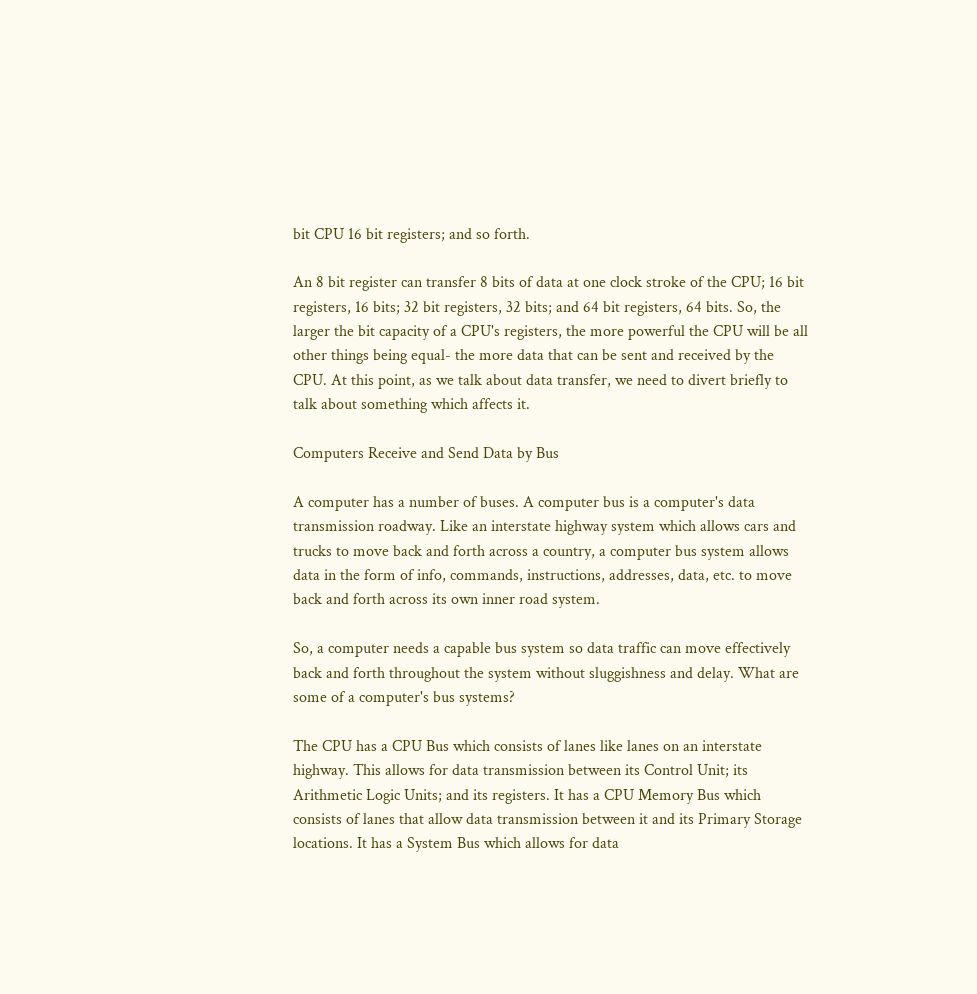bit CPU 16 bit registers; and so forth.

An 8 bit register can transfer 8 bits of data at one clock stroke of the CPU; 16 bit registers, 16 bits; 32 bit registers, 32 bits; and 64 bit registers, 64 bits. So, the larger the bit capacity of a CPU's registers, the more powerful the CPU will be all other things being equal- the more data that can be sent and received by the CPU. At this point, as we talk about data transfer, we need to divert briefly to talk about something which affects it.

Computers Receive and Send Data by Bus

A computer has a number of buses. A computer bus is a computer's data transmission roadway. Like an interstate highway system which allows cars and trucks to move back and forth across a country, a computer bus system allows data in the form of info, commands, instructions, addresses, data, etc. to move back and forth across its own inner road system.

So, a computer needs a capable bus system so data traffic can move effectively back and forth throughout the system without sluggishness and delay. What are some of a computer's bus systems?

The CPU has a CPU Bus which consists of lanes like lanes on an interstate highway. This allows for data transmission between its Control Unit; its Arithmetic Logic Units; and its registers. It has a CPU Memory Bus which consists of lanes that allow data transmission between it and its Primary Storage locations. It has a System Bus which allows for data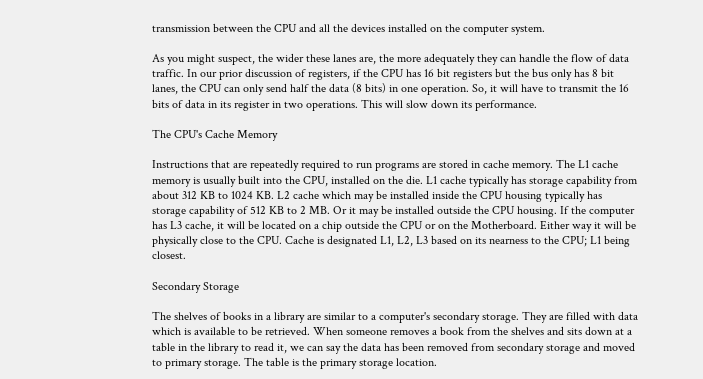transmission between the CPU and all the devices installed on the computer system.

As you might suspect, the wider these lanes are, the more adequately they can handle the flow of data traffic. In our prior discussion of registers, if the CPU has 16 bit registers but the bus only has 8 bit lanes, the CPU can only send half the data (8 bits) in one operation. So, it will have to transmit the 16 bits of data in its register in two operations. This will slow down its performance.

The CPU's Cache Memory

Instructions that are repeatedly required to run programs are stored in cache memory. The L1 cache memory is usually built into the CPU, installed on the die. L1 cache typically has storage capability from about 312 KB to 1024 KB. L2 cache which may be installed inside the CPU housing typically has storage capability of 512 KB to 2 MB. Or it may be installed outside the CPU housing. If the computer has L3 cache, it will be located on a chip outside the CPU or on the Motherboard. Either way it will be physically close to the CPU. Cache is designated L1, L2, L3 based on its nearness to the CPU; L1 being closest.

Secondary Storage

The shelves of books in a library are similar to a computer's secondary storage. They are filled with data which is available to be retrieved. When someone removes a book from the shelves and sits down at a table in the library to read it, we can say the data has been removed from secondary storage and moved to primary storage. The table is the primary storage location.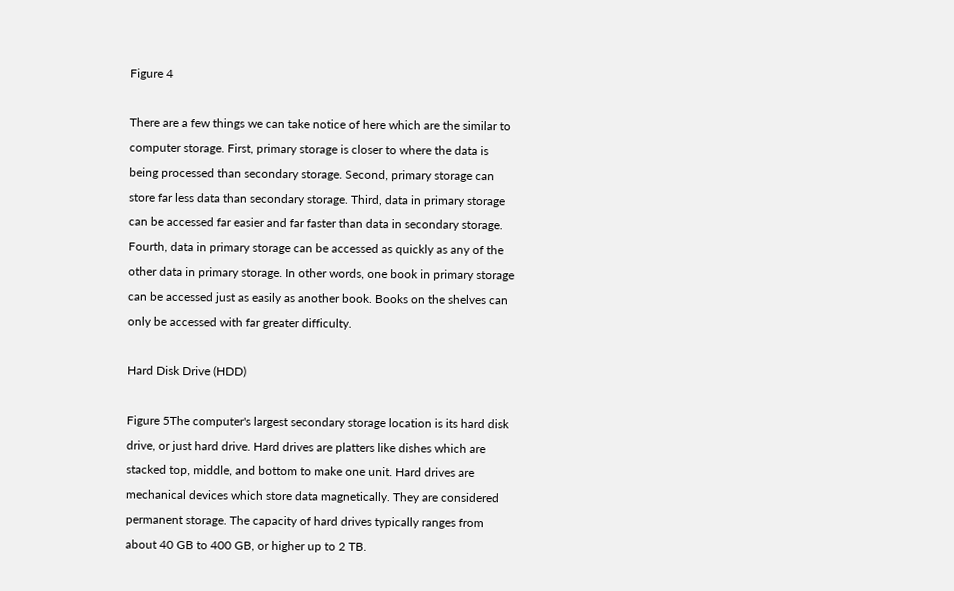Figure 4

There are a few things we can take notice of here which are the similar to computer storage. First, primary storage is closer to where the data is being processed than secondary storage. Second, primary storage can store far less data than secondary storage. Third, data in primary storage can be accessed far easier and far faster than data in secondary storage. Fourth, data in primary storage can be accessed as quickly as any of the other data in primary storage. In other words, one book in primary storage can be accessed just as easily as another book. Books on the shelves can only be accessed with far greater difficulty.

Hard Disk Drive (HDD)

Figure 5The computer's largest secondary storage location is its hard disk drive, or just hard drive. Hard drives are platters like dishes which are stacked top, middle, and bottom to make one unit. Hard drives are mechanical devices which store data magnetically. They are considered permanent storage. The capacity of hard drives typically ranges from about 40 GB to 400 GB, or higher up to 2 TB.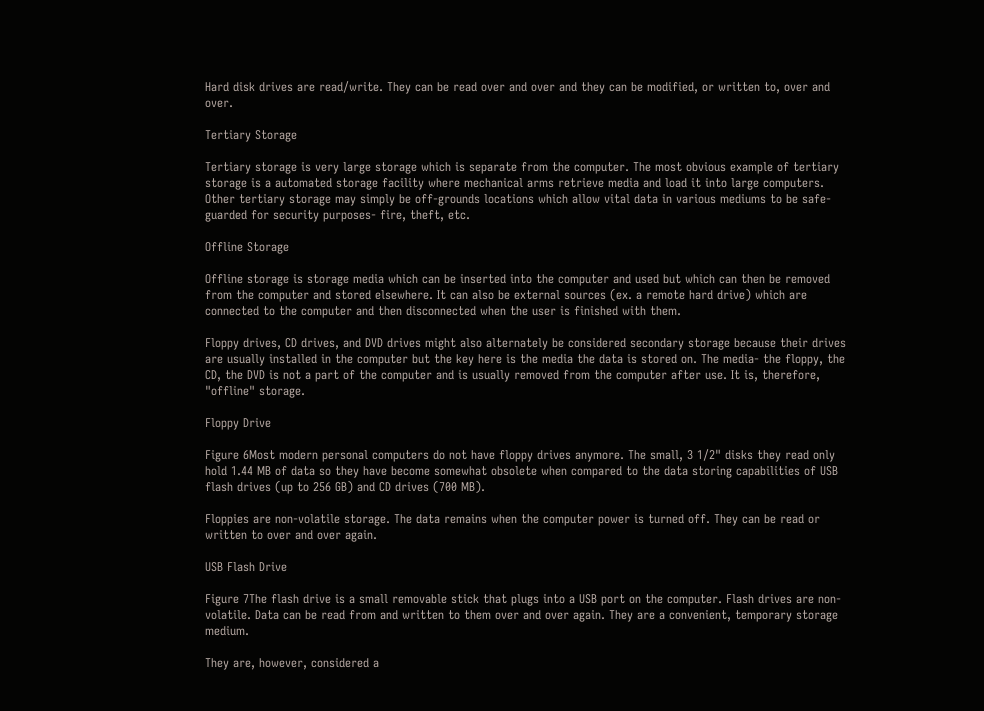Hard disk drives are read/write. They can be read over and over and they can be modified, or written to, over and over.

Tertiary Storage

Tertiary storage is very large storage which is separate from the computer. The most obvious example of tertiary storage is a automated storage facility where mechanical arms retrieve media and load it into large computers. Other tertiary storage may simply be off-grounds locations which allow vital data in various mediums to be safe-guarded for security purposes- fire, theft, etc.

Offline Storage

Offline storage is storage media which can be inserted into the computer and used but which can then be removed from the computer and stored elsewhere. It can also be external sources (ex. a remote hard drive) which are connected to the computer and then disconnected when the user is finished with them.

Floppy drives, CD drives, and DVD drives might also alternately be considered secondary storage because their drives are usually installed in the computer but the key here is the media the data is stored on. The media- the floppy, the CD, the DVD is not a part of the computer and is usually removed from the computer after use. It is, therefore, "offline" storage.

Floppy Drive

Figure 6Most modern personal computers do not have floppy drives anymore. The small, 3 1/2" disks they read only hold 1.44 MB of data so they have become somewhat obsolete when compared to the data storing capabilities of USB flash drives (up to 256 GB) and CD drives (700 MB).

Floppies are non-volatile storage. The data remains when the computer power is turned off. They can be read or written to over and over again.

USB Flash Drive

Figure 7The flash drive is a small removable stick that plugs into a USB port on the computer. Flash drives are non-volatile. Data can be read from and written to them over and over again. They are a convenient, temporary storage medium.

They are, however, considered a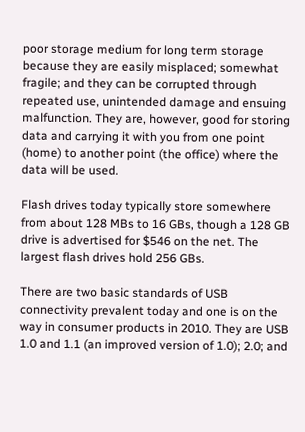poor storage medium for long term storage because they are easily misplaced; somewhat fragile; and they can be corrupted through repeated use, unintended damage and ensuing malfunction. They are, however, good for storing data and carrying it with you from one point (home) to another point (the office) where the data will be used.

Flash drives today typically store somewhere from about 128 MBs to 16 GBs, though a 128 GB drive is advertised for $546 on the net. The largest flash drives hold 256 GBs.

There are two basic standards of USB connectivity prevalent today and one is on the way in consumer products in 2010. They are USB 1.0 and 1.1 (an improved version of 1.0); 2.0; and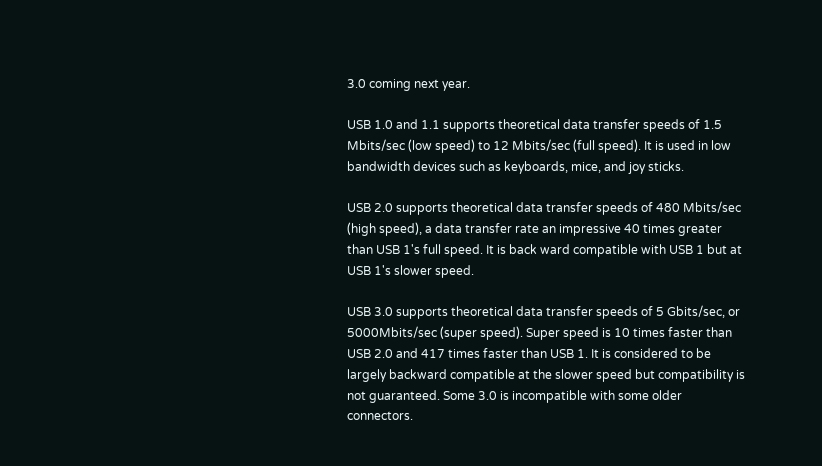3.0 coming next year.

USB 1.0 and 1.1 supports theoretical data transfer speeds of 1.5 Mbits/sec (low speed) to 12 Mbits/sec (full speed). It is used in low bandwidth devices such as keyboards, mice, and joy sticks.

USB 2.0 supports theoretical data transfer speeds of 480 Mbits/sec (high speed), a data transfer rate an impressive 40 times greater than USB 1's full speed. It is back ward compatible with USB 1 but at USB 1's slower speed.

USB 3.0 supports theoretical data transfer speeds of 5 Gbits/sec, or 5000Mbits/sec (super speed). Super speed is 10 times faster than USB 2.0 and 417 times faster than USB 1. It is considered to be largely backward compatible at the slower speed but compatibility is not guaranteed. Some 3.0 is incompatible with some older connectors.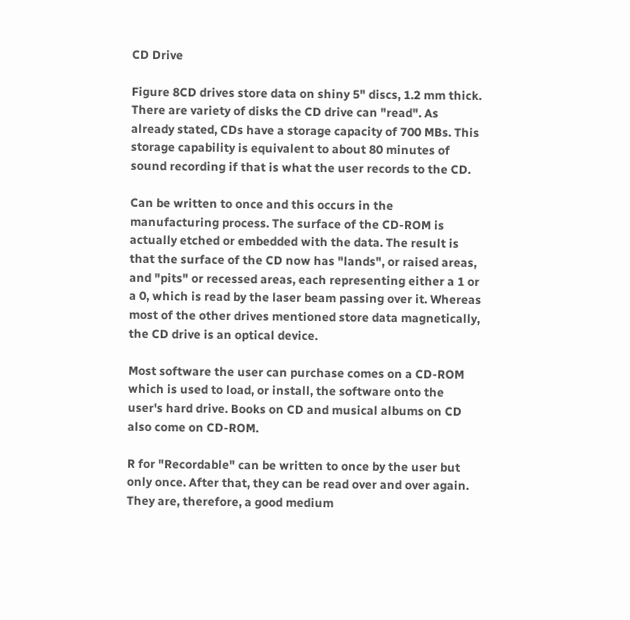CD Drive

Figure 8CD drives store data on shiny 5" discs, 1.2 mm thick. There are variety of disks the CD drive can "read". As already stated, CDs have a storage capacity of 700 MBs. This storage capability is equivalent to about 80 minutes of sound recording if that is what the user records to the CD.

Can be written to once and this occurs in the manufacturing process. The surface of the CD-ROM is actually etched or embedded with the data. The result is that the surface of the CD now has "lands", or raised areas, and "pits" or recessed areas, each representing either a 1 or a 0, which is read by the laser beam passing over it. Whereas most of the other drives mentioned store data magnetically, the CD drive is an optical device.

Most software the user can purchase comes on a CD-ROM which is used to load, or install, the software onto the user's hard drive. Books on CD and musical albums on CD also come on CD-ROM.

R for "Recordable" can be written to once by the user but only once. After that, they can be read over and over again. They are, therefore, a good medium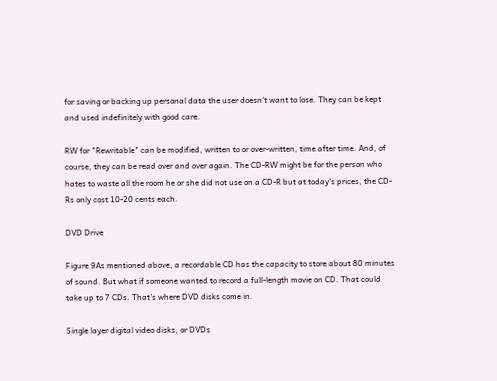for saving or backing up personal data the user doesn't want to lose. They can be kept and used indefinitely with good care.

RW for "Rewritable" can be modified, written to or over-written, time after time. And, of course, they can be read over and over again. The CD-RW might be for the person who hates to waste all the room he or she did not use on a CD-R but at today's prices, the CD-Rs only cost 10-20 cents each.

DVD Drive

Figure 9As mentioned above, a recordable CD has the capacity to store about 80 minutes of sound. But what if someone wanted to record a full-length movie on CD. That could take up to 7 CDs. That's where DVD disks come in.

Single layer digital video disks, or DVDs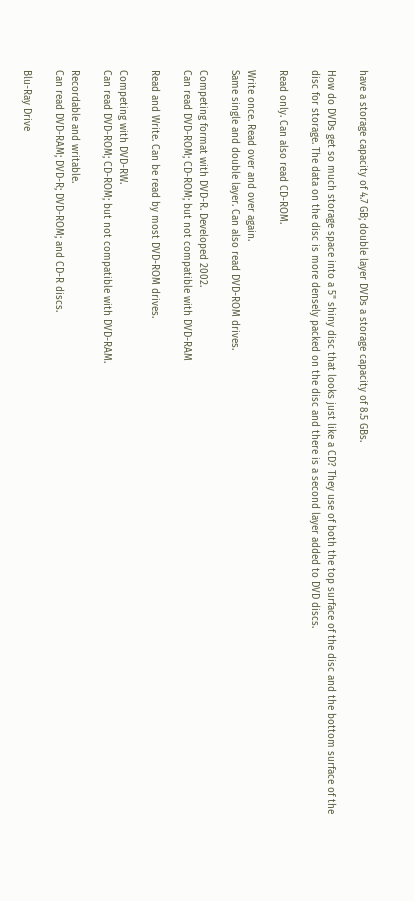have a storage capacity of 4.7 GB; double layer DVDs a storage capacity of 8.5 GBs.

How do DVDs get so much storage space into a 5" shiny disc that looks just like a CD? They use of both the top surface of the disc and the bottom surface of the disc for storage. The data on the disc is more densely packed on the disc and there is a second layer added to DVD discs.

Read only. Can also read CD-ROM.

Write once. Read over and over again.
Same single and double layer. Can also read DVD-ROM drives.

Competing format with DVD-R. Developed 2002.
Can read DVD-ROM; CD-ROM; but not compatible with DVD-RAM

Read and Write. Can be read by most DVD-ROM drives.

Competing with DVD-RW.
Can read DVD-ROM; CD-ROM; but not compatible with DVD-RAM.

Recordable and writable.
Can read DVD-RAM; DVD-R; DVD-ROM; and CD-R discs.

Blu-Ray Drive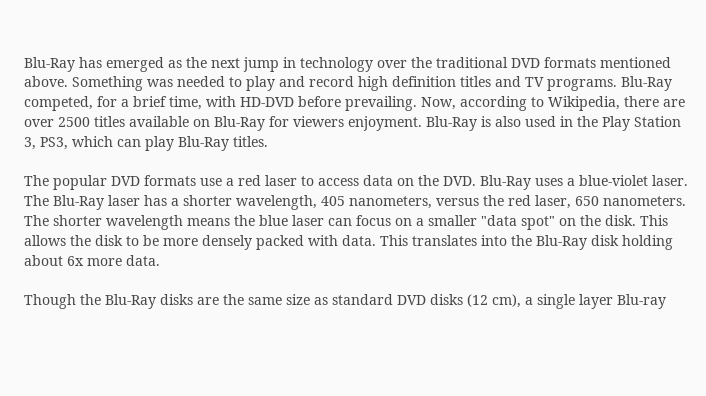Blu-Ray has emerged as the next jump in technology over the traditional DVD formats mentioned above. Something was needed to play and record high definition titles and TV programs. Blu-Ray competed, for a brief time, with HD-DVD before prevailing. Now, according to Wikipedia, there are over 2500 titles available on Blu-Ray for viewers enjoyment. Blu-Ray is also used in the Play Station 3, PS3, which can play Blu-Ray titles.

The popular DVD formats use a red laser to access data on the DVD. Blu-Ray uses a blue-violet laser. The Blu-Ray laser has a shorter wavelength, 405 nanometers, versus the red laser, 650 nanometers. The shorter wavelength means the blue laser can focus on a smaller "data spot" on the disk. This allows the disk to be more densely packed with data. This translates into the Blu-Ray disk holding about 6x more data.

Though the Blu-Ray disks are the same size as standard DVD disks (12 cm), a single layer Blu-ray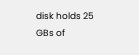disk holds 25 GBs of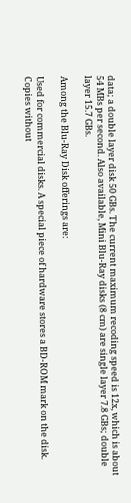data; a double layer disk 50 GBs. The current maximum recoding speed is 12x, which is about 54 MBs per second. Also available, Mini Blu-Ray disks (8 cm) are single layer 7.8 GBs; double layer 15.7 GBs.

Among the Blu-Ray Disk offerings are:

Used for commercial disks. A special piece of hardware stores a BD-ROM mark on the disk. Copies without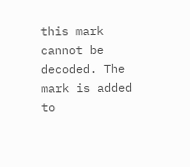this mark cannot be decoded. The mark is added to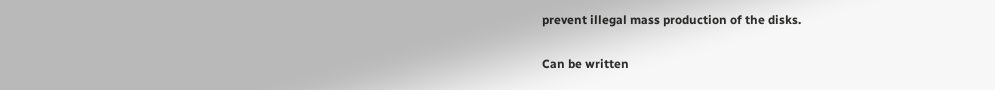prevent illegal mass production of the disks.

Can be written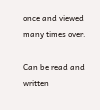once and viewed many times over.

Can be read and written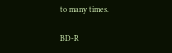to many times.

BD-R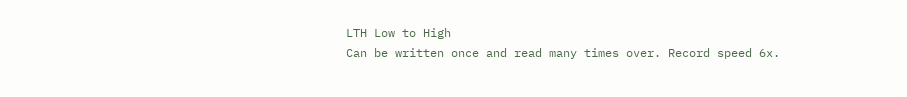LTH Low to High
Can be written once and read many times over. Record speed 6x.